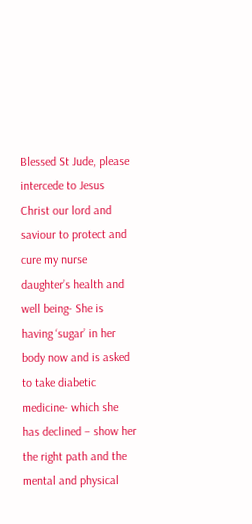Blessed St Jude, please intercede to Jesus Christ our lord and saviour to protect and cure my nurse daughter’s health and well being- She is having ‘sugar’ in her body now and is asked to take diabetic medicine- which she has declined – show her the right path and the mental and physical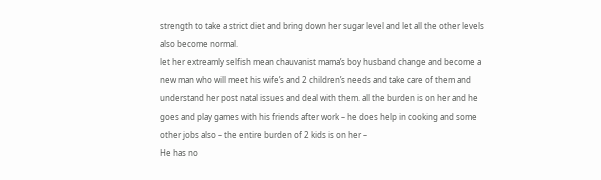strength to take a strict diet and bring down her sugar level and let all the other levels also become normal.
let her extreamly selfish mean chauvanist mama’s boy husband change and become a new man who will meet his wife’s and 2 children’s needs and take care of them and understand her post natal issues and deal with them. all the burden is on her and he goes and play games with his friends after work – he does help in cooking and some other jobs also – the entire burden of 2 kids is on her –
He has no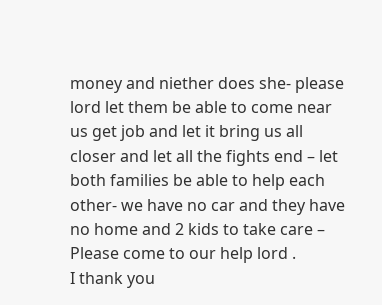money and niether does she- please lord let them be able to come near us get job and let it bring us all closer and let all the fights end – let both families be able to help each other- we have no car and they have no home and 2 kids to take care – Please come to our help lord .
I thank you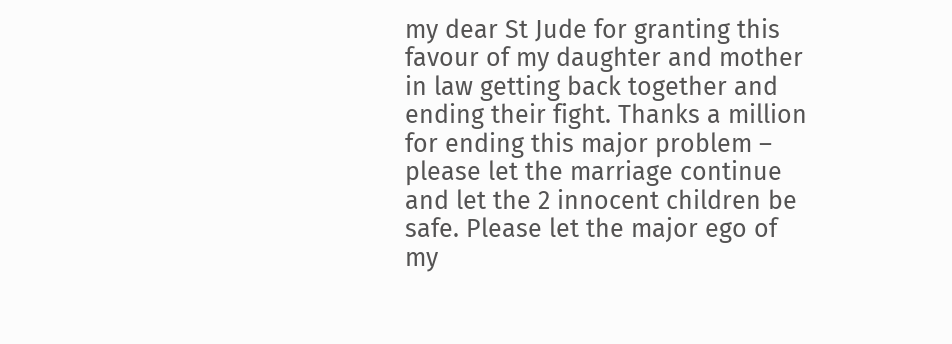my dear St Jude for granting this favour of my daughter and mother in law getting back together and ending their fight. Thanks a million for ending this major problem – please let the marriage continue and let the 2 innocent children be safe. Please let the major ego of my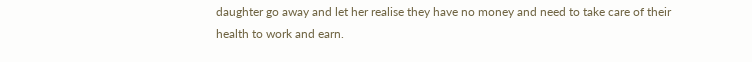daughter go away and let her realise they have no money and need to take care of their health to work and earn.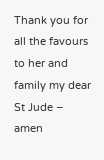Thank you for all the favours to her and family my dear St Jude – amen